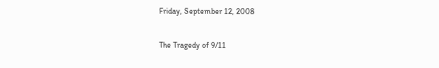Friday, September 12, 2008

The Tragedy of 9/11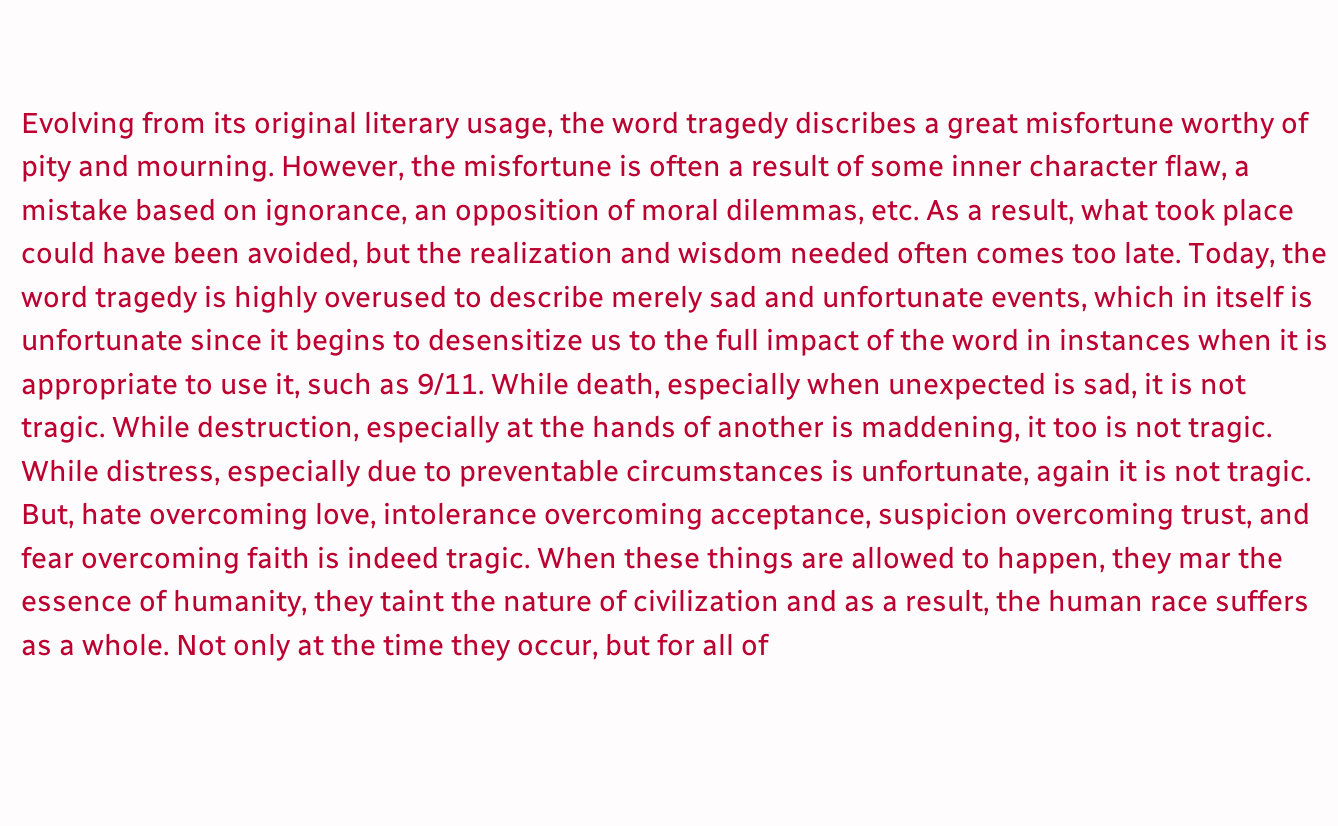Evolving from its original literary usage, the word tragedy discribes a great misfortune worthy of pity and mourning. However, the misfortune is often a result of some inner character flaw, a mistake based on ignorance, an opposition of moral dilemmas, etc. As a result, what took place could have been avoided, but the realization and wisdom needed often comes too late. Today, the word tragedy is highly overused to describe merely sad and unfortunate events, which in itself is unfortunate since it begins to desensitize us to the full impact of the word in instances when it is appropriate to use it, such as 9/11. While death, especially when unexpected is sad, it is not tragic. While destruction, especially at the hands of another is maddening, it too is not tragic. While distress, especially due to preventable circumstances is unfortunate, again it is not tragic. But, hate overcoming love, intolerance overcoming acceptance, suspicion overcoming trust, and fear overcoming faith is indeed tragic. When these things are allowed to happen, they mar the essence of humanity, they taint the nature of civilization and as a result, the human race suffers as a whole. Not only at the time they occur, but for all of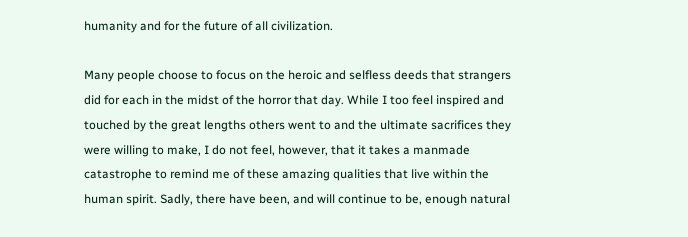humanity and for the future of all civilization.

Many people choose to focus on the heroic and selfless deeds that strangers did for each in the midst of the horror that day. While I too feel inspired and touched by the great lengths others went to and the ultimate sacrifices they were willing to make, I do not feel, however, that it takes a manmade catastrophe to remind me of these amazing qualities that live within the human spirit. Sadly, there have been, and will continue to be, enough natural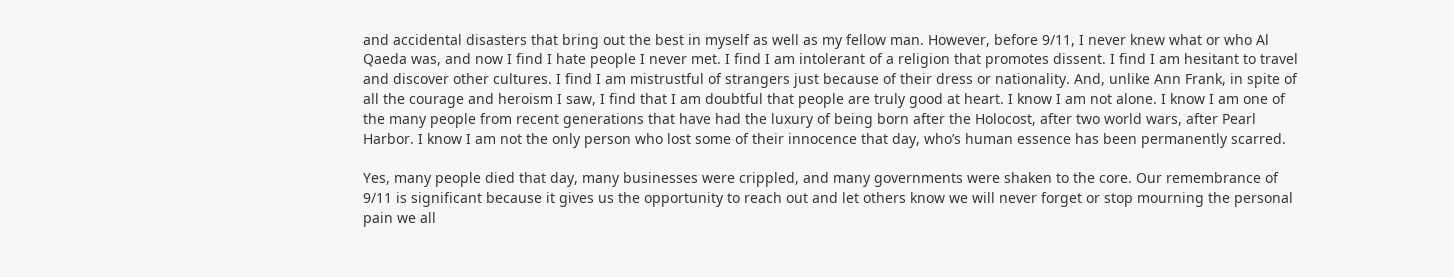and accidental disasters that bring out the best in myself as well as my fellow man. However, before 9/11, I never knew what or who Al Qaeda was, and now I find I hate people I never met. I find I am intolerant of a religion that promotes dissent. I find I am hesitant to travel and discover other cultures. I find I am mistrustful of strangers just because of their dress or nationality. And, unlike Ann Frank, in spite of all the courage and heroism I saw, I find that I am doubtful that people are truly good at heart. I know I am not alone. I know I am one of the many people from recent generations that have had the luxury of being born after the Holocost, after two world wars, after Pearl Harbor. I know I am not the only person who lost some of their innocence that day, who’s human essence has been permanently scarred.

Yes, many people died that day, many businesses were crippled, and many governments were shaken to the core. Our remembrance of 9/11 is significant because it gives us the opportunity to reach out and let others know we will never forget or stop mourning the personal pain we all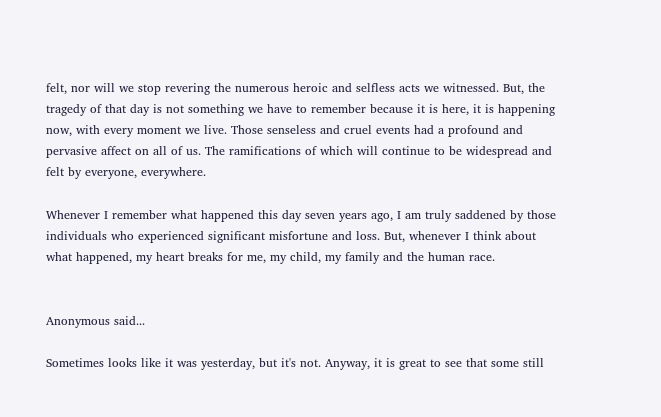felt, nor will we stop revering the numerous heroic and selfless acts we witnessed. But, the tragedy of that day is not something we have to remember because it is here, it is happening now, with every moment we live. Those senseless and cruel events had a profound and pervasive affect on all of us. The ramifications of which will continue to be widespread and felt by everyone, everywhere.

Whenever I remember what happened this day seven years ago, I am truly saddened by those individuals who experienced significant misfortune and loss. But, whenever I think about what happened, my heart breaks for me, my child, my family and the human race.


Anonymous said...

Sometimes looks like it was yesterday, but it's not. Anyway, it is great to see that some still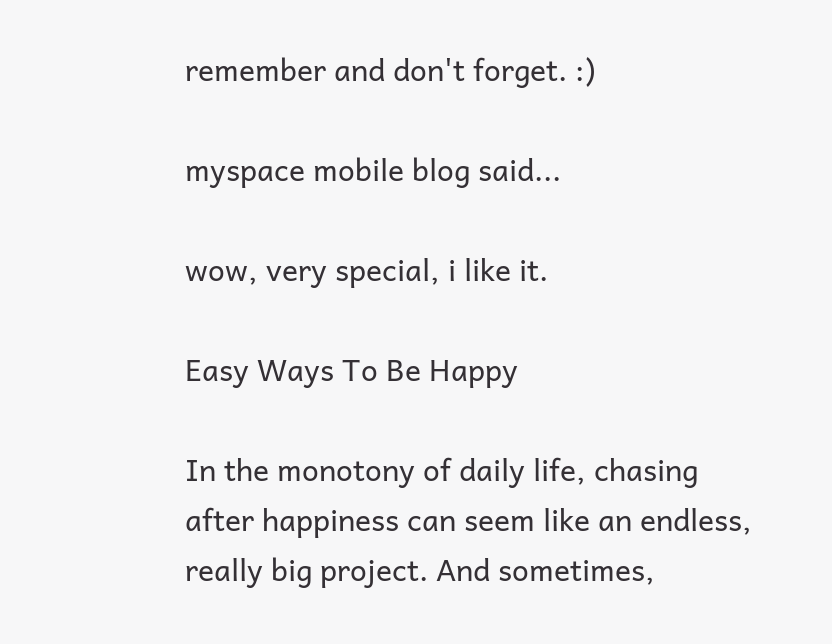remember and don't forget. :)

myspace mobile blog said...

wow, very special, i like it.

Easy Ways To Be Happy

In the monotony of daily life, chasing after happiness can seem like an endless, really big project. And sometimes,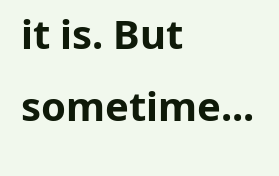it is. But sometime...